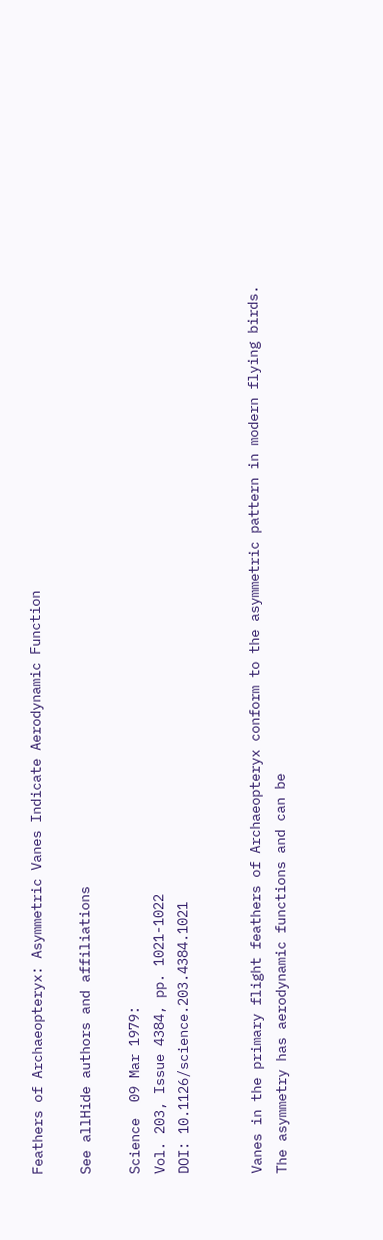Feathers of Archaeopteryx: Asymmetric Vanes Indicate Aerodynamic Function

See allHide authors and affiliations

Science  09 Mar 1979:
Vol. 203, Issue 4384, pp. 1021-1022
DOI: 10.1126/science.203.4384.1021


Vanes in the primary flight feathers of Archaeopteryx conform to the asymmetric pattern in modern flying birds. The asymmetry has aerodynamic functions and can be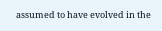assumed to have evolved in the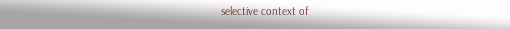selective context of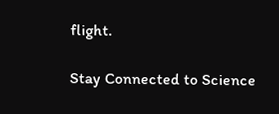flight.

Stay Connected to Science